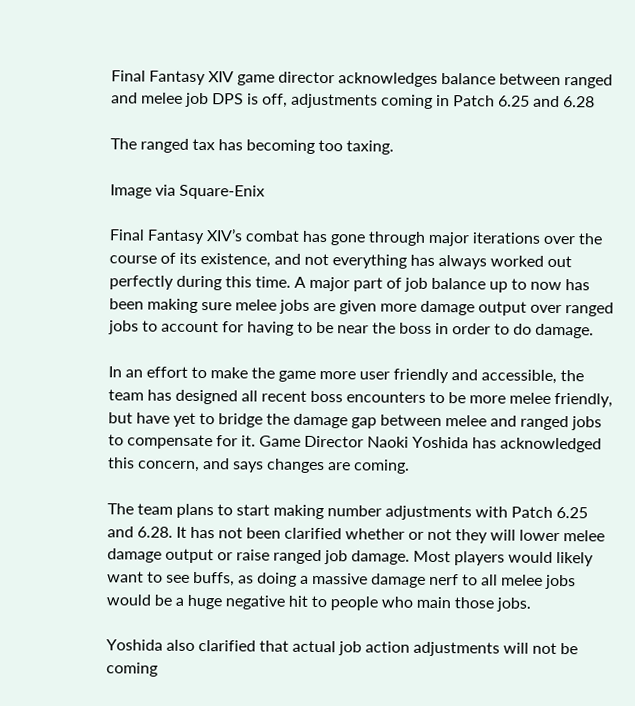Final Fantasy XIV game director acknowledges balance between ranged and melee job DPS is off, adjustments coming in Patch 6.25 and 6.28

The ranged tax has becoming too taxing.

Image via Square-Enix

Final Fantasy XIV’s combat has gone through major iterations over the course of its existence, and not everything has always worked out perfectly during this time. A major part of job balance up to now has been making sure melee jobs are given more damage output over ranged jobs to account for having to be near the boss in order to do damage.

In an effort to make the game more user friendly and accessible, the team has designed all recent boss encounters to be more melee friendly, but have yet to bridge the damage gap between melee and ranged jobs to compensate for it. Game Director Naoki Yoshida has acknowledged this concern, and says changes are coming.

The team plans to start making number adjustments with Patch 6.25 and 6.28. It has not been clarified whether or not they will lower melee damage output or raise ranged job damage. Most players would likely want to see buffs, as doing a massive damage nerf to all melee jobs would be a huge negative hit to people who main those jobs.

Yoshida also clarified that actual job action adjustments will not be coming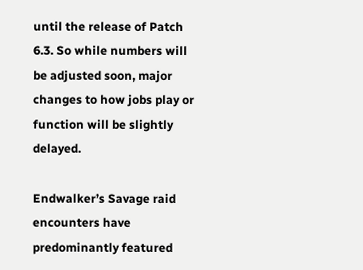until the release of Patch 6.3. So while numbers will be adjusted soon, major changes to how jobs play or function will be slightly delayed.

Endwalker’s Savage raid encounters have predominantly featured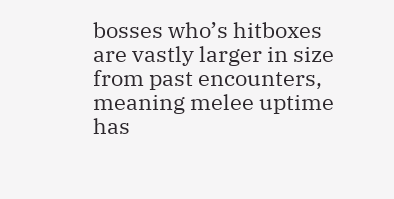bosses who’s hitboxes are vastly larger in size from past encounters, meaning melee uptime has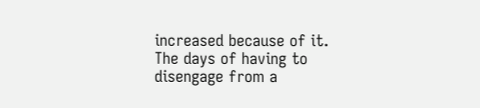increased because of it. The days of having to disengage from a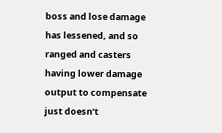boss and lose damage has lessened, and so ranged and casters having lower damage output to compensate just doesn’t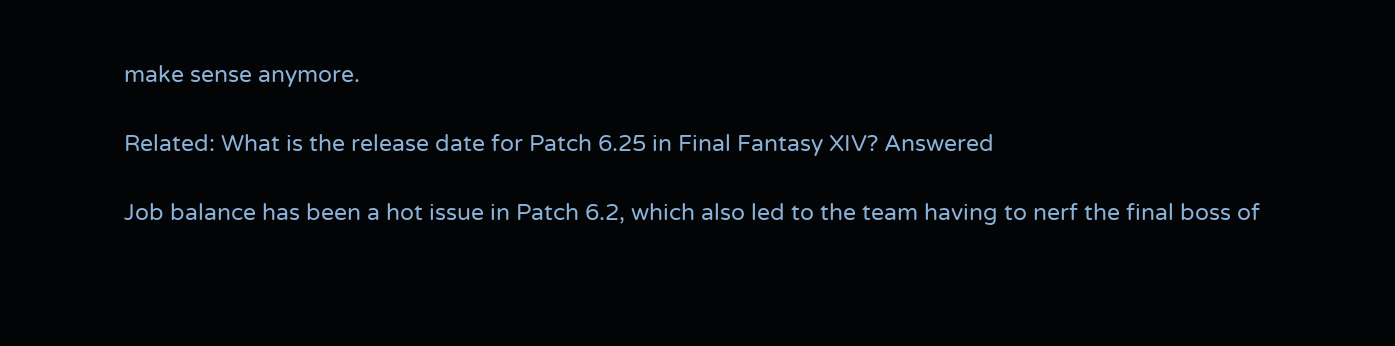make sense anymore.

Related: What is the release date for Patch 6.25 in Final Fantasy XIV? Answered

Job balance has been a hot issue in Patch 6.2, which also led to the team having to nerf the final boss of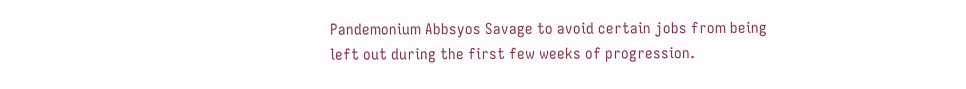Pandemonium Abbsyos Savage to avoid certain jobs from being left out during the first few weeks of progression.